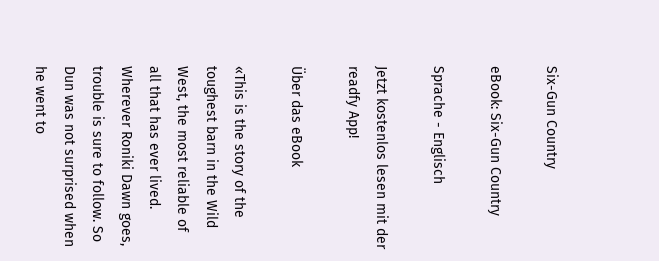Six-Gun Country

eBook: Six-Gun Country

Sprache - Englisch

Jetzt kostenlos lesen mit der readfy App!

Über das eBook

«This is the story of the toughest barn in the Wild West, the most reliable of all that has ever lived. Wherever Roniki Dawn goes, trouble is sure to follow. So Dun was not surprised when he went to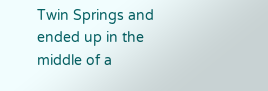Twin Springs and ended up in the middle of a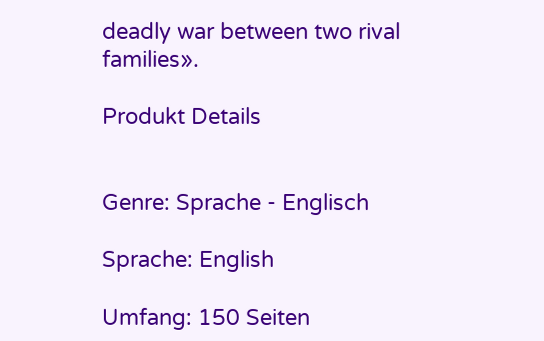deadly war between two rival families».

Produkt Details


Genre: Sprache - Englisch

Sprache: English

Umfang: 150 Seiten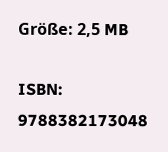Größe: 2,5 MB

ISBN: 9788382173048